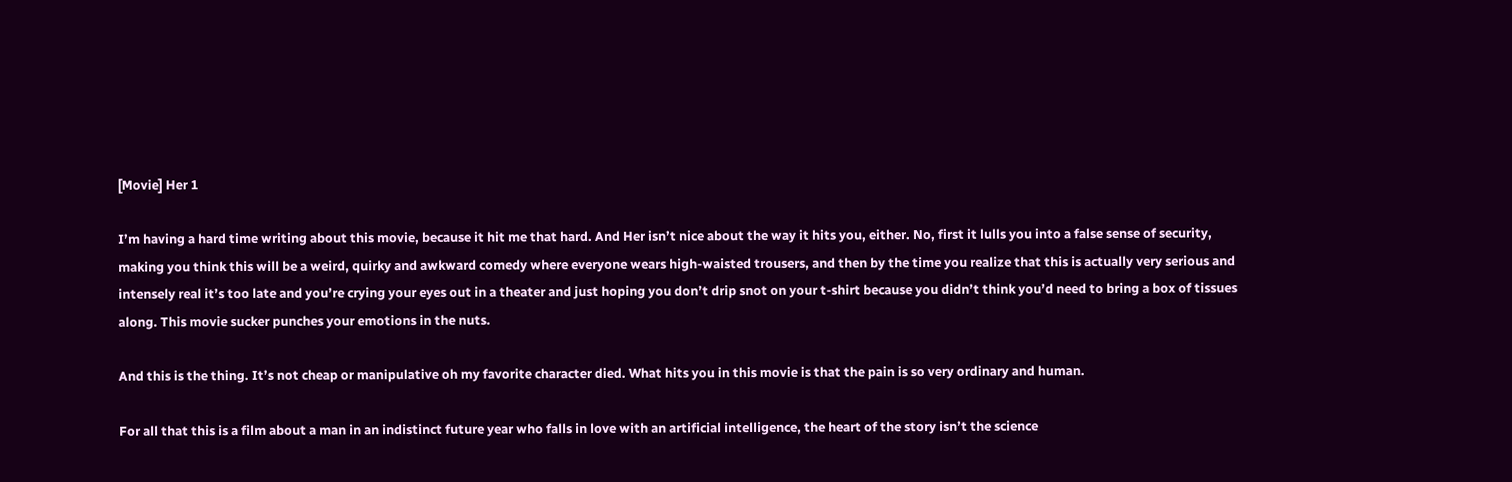[Movie] Her 1

I’m having a hard time writing about this movie, because it hit me that hard. And Her isn’t nice about the way it hits you, either. No, first it lulls you into a false sense of security, making you think this will be a weird, quirky and awkward comedy where everyone wears high-waisted trousers, and then by the time you realize that this is actually very serious and intensely real it’s too late and you’re crying your eyes out in a theater and just hoping you don’t drip snot on your t-shirt because you didn’t think you’d need to bring a box of tissues along. This movie sucker punches your emotions in the nuts.

And this is the thing. It’s not cheap or manipulative oh my favorite character died. What hits you in this movie is that the pain is so very ordinary and human.

For all that this is a film about a man in an indistinct future year who falls in love with an artificial intelligence, the heart of the story isn’t the science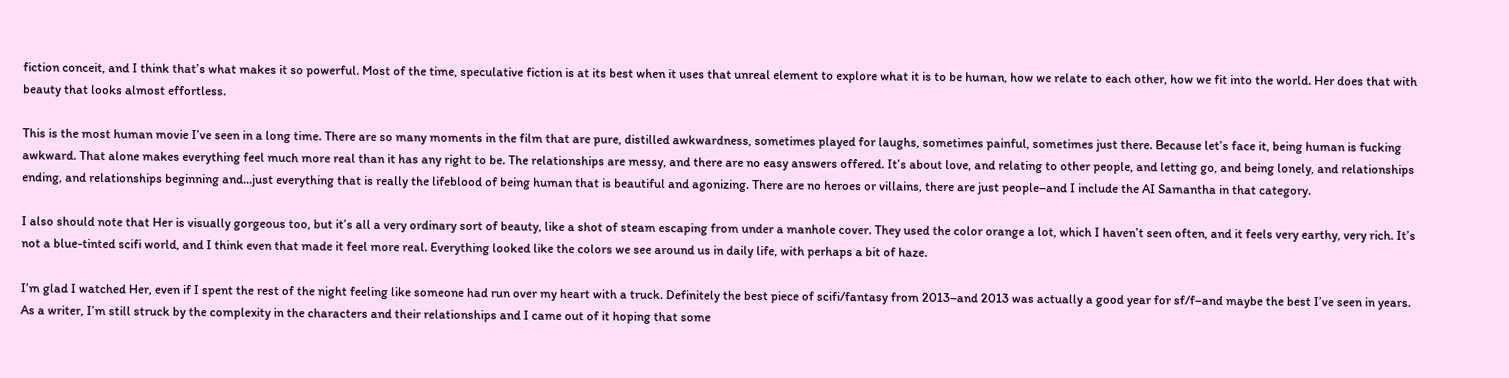fiction conceit, and I think that’s what makes it so powerful. Most of the time, speculative fiction is at its best when it uses that unreal element to explore what it is to be human, how we relate to each other, how we fit into the world. Her does that with beauty that looks almost effortless.

This is the most human movie I’ve seen in a long time. There are so many moments in the film that are pure, distilled awkwardness, sometimes played for laughs, sometimes painful, sometimes just there. Because let’s face it, being human is fucking awkward. That alone makes everything feel much more real than it has any right to be. The relationships are messy, and there are no easy answers offered. It’s about love, and relating to other people, and letting go, and being lonely, and relationships ending, and relationships beginning and…just everything that is really the lifeblood of being human that is beautiful and agonizing. There are no heroes or villains, there are just people–and I include the AI Samantha in that category.

I also should note that Her is visually gorgeous too, but it’s all a very ordinary sort of beauty, like a shot of steam escaping from under a manhole cover. They used the color orange a lot, which I haven’t seen often, and it feels very earthy, very rich. It’s not a blue-tinted scifi world, and I think even that made it feel more real. Everything looked like the colors we see around us in daily life, with perhaps a bit of haze.

I’m glad I watched Her, even if I spent the rest of the night feeling like someone had run over my heart with a truck. Definitely the best piece of scifi/fantasy from 2013–and 2013 was actually a good year for sf/f–and maybe the best I’ve seen in years. As a writer, I’m still struck by the complexity in the characters and their relationships and I came out of it hoping that some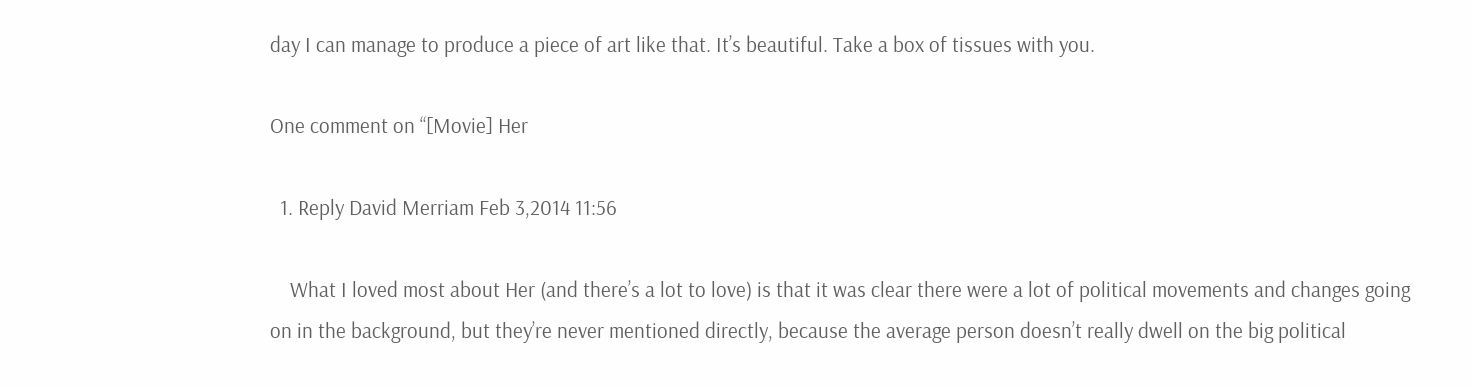day I can manage to produce a piece of art like that. It’s beautiful. Take a box of tissues with you.

One comment on “[Movie] Her

  1. Reply David Merriam Feb 3,2014 11:56

    What I loved most about Her (and there’s a lot to love) is that it was clear there were a lot of political movements and changes going on in the background, but they’re never mentioned directly, because the average person doesn’t really dwell on the big political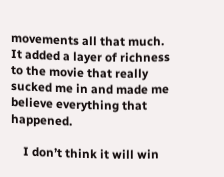movements all that much. It added a layer of richness to the movie that really sucked me in and made me believe everything that happened.

    I don’t think it will win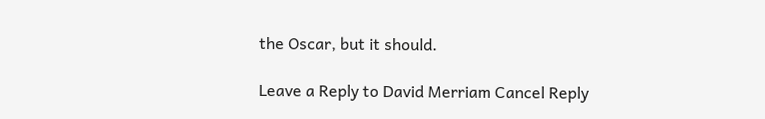the Oscar, but it should.

Leave a Reply to David Merriam Cancel Reply